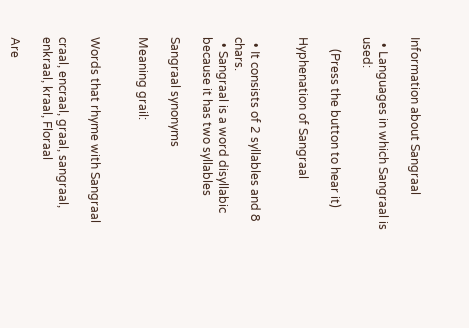Information about Sangraal

  • Languages in which Sangraal is used:

    (Press the button to hear it)

Hyphenation of Sangraal


  • It consists of 2 syllables and 8 chars.
  • Sangraal is a word disyllabic because it has two syllables

Sangraal synonyms

Meaning grail:


Words that rhyme with Sangraal

craal, encraal, graal, sangraal, enkraal, kraal, Floraal

Are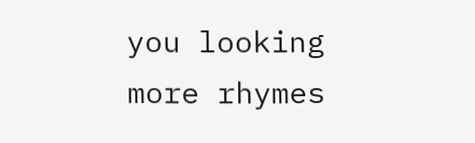you looking more rhymes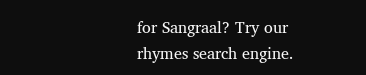for Sangraal? Try our rhymes search engine.